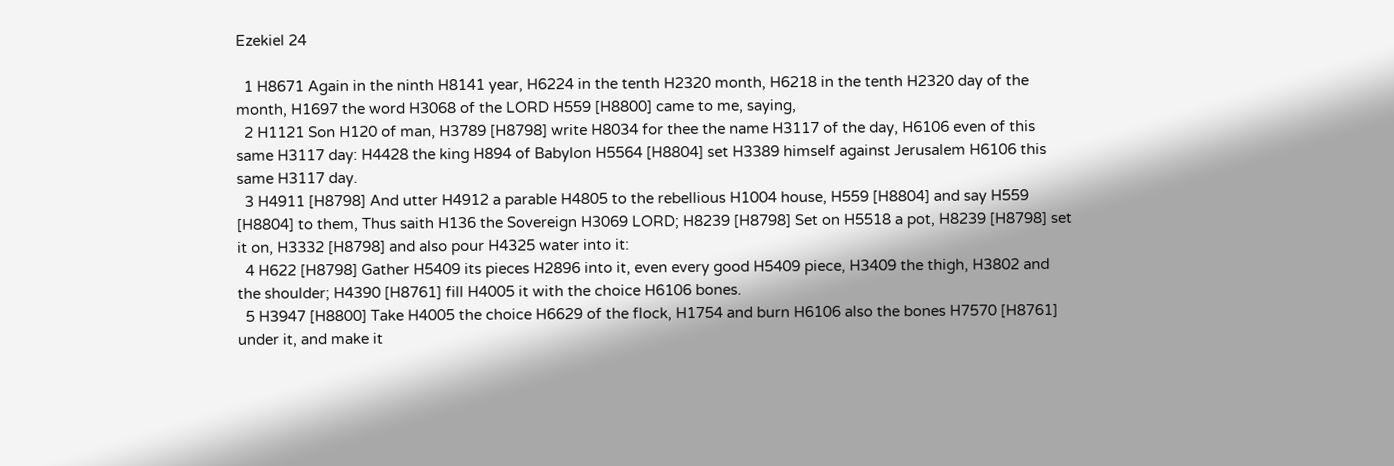Ezekiel 24

  1 H8671 Again in the ninth H8141 year, H6224 in the tenth H2320 month, H6218 in the tenth H2320 day of the month, H1697 the word H3068 of the LORD H559 [H8800] came to me, saying,
  2 H1121 Son H120 of man, H3789 [H8798] write H8034 for thee the name H3117 of the day, H6106 even of this same H3117 day: H4428 the king H894 of Babylon H5564 [H8804] set H3389 himself against Jerusalem H6106 this same H3117 day.
  3 H4911 [H8798] And utter H4912 a parable H4805 to the rebellious H1004 house, H559 [H8804] and say H559 [H8804] to them, Thus saith H136 the Sovereign H3069 LORD; H8239 [H8798] Set on H5518 a pot, H8239 [H8798] set it on, H3332 [H8798] and also pour H4325 water into it:
  4 H622 [H8798] Gather H5409 its pieces H2896 into it, even every good H5409 piece, H3409 the thigh, H3802 and the shoulder; H4390 [H8761] fill H4005 it with the choice H6106 bones.
  5 H3947 [H8800] Take H4005 the choice H6629 of the flock, H1754 and burn H6106 also the bones H7570 [H8761] under it, and make it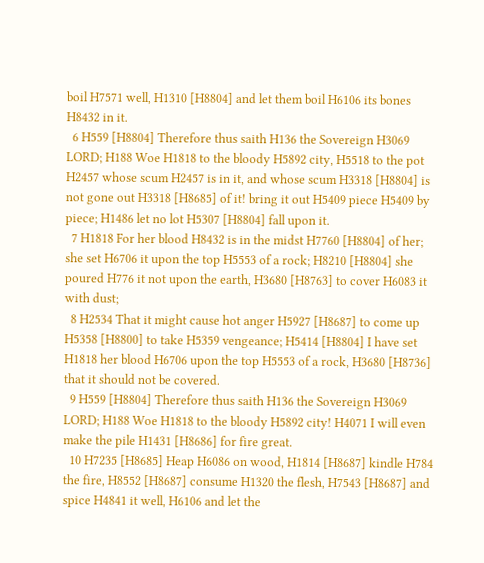boil H7571 well, H1310 [H8804] and let them boil H6106 its bones H8432 in it.
  6 H559 [H8804] Therefore thus saith H136 the Sovereign H3069 LORD; H188 Woe H1818 to the bloody H5892 city, H5518 to the pot H2457 whose scum H2457 is in it, and whose scum H3318 [H8804] is not gone out H3318 [H8685] of it! bring it out H5409 piece H5409 by piece; H1486 let no lot H5307 [H8804] fall upon it.
  7 H1818 For her blood H8432 is in the midst H7760 [H8804] of her; she set H6706 it upon the top H5553 of a rock; H8210 [H8804] she poured H776 it not upon the earth, H3680 [H8763] to cover H6083 it with dust;
  8 H2534 That it might cause hot anger H5927 [H8687] to come up H5358 [H8800] to take H5359 vengeance; H5414 [H8804] I have set H1818 her blood H6706 upon the top H5553 of a rock, H3680 [H8736] that it should not be covered.
  9 H559 [H8804] Therefore thus saith H136 the Sovereign H3069 LORD; H188 Woe H1818 to the bloody H5892 city! H4071 I will even make the pile H1431 [H8686] for fire great.
  10 H7235 [H8685] Heap H6086 on wood, H1814 [H8687] kindle H784 the fire, H8552 [H8687] consume H1320 the flesh, H7543 [H8687] and spice H4841 it well, H6106 and let the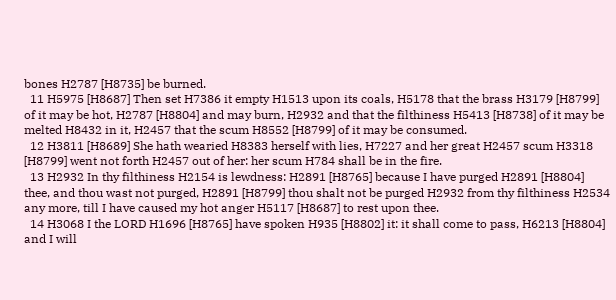bones H2787 [H8735] be burned.
  11 H5975 [H8687] Then set H7386 it empty H1513 upon its coals, H5178 that the brass H3179 [H8799] of it may be hot, H2787 [H8804] and may burn, H2932 and that the filthiness H5413 [H8738] of it may be melted H8432 in it, H2457 that the scum H8552 [H8799] of it may be consumed.
  12 H3811 [H8689] She hath wearied H8383 herself with lies, H7227 and her great H2457 scum H3318 [H8799] went not forth H2457 out of her: her scum H784 shall be in the fire.
  13 H2932 In thy filthiness H2154 is lewdness: H2891 [H8765] because I have purged H2891 [H8804] thee, and thou wast not purged, H2891 [H8799] thou shalt not be purged H2932 from thy filthiness H2534 any more, till I have caused my hot anger H5117 [H8687] to rest upon thee.
  14 H3068 I the LORD H1696 [H8765] have spoken H935 [H8802] it: it shall come to pass, H6213 [H8804] and I will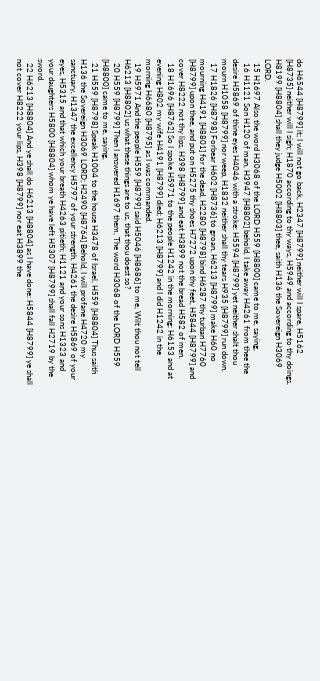do H6544 [H8799] it; I will not go back, H2347 [H8799] neither will I spare, H5162 [H8735] neither will I sigh; H1870 according to thy ways, H5949 and according to thy doings, H8199 [H8804] shall they judge H5002 [H8803] thee, saith H136 the Sovereign H3069 LORD.
  15 H1697 Also the word H3068 of the LORD H559 [H8800] came to me, saying,
  16 H1121 Son H120 of man, H3947 [H8802] behold, I take away H4261 from thee the desire H5869 of thine eyes H4046 with a stroke: H5594 [H8799] yet neither shalt thou mourn H1058 [H8799] nor weep, H1832 neither shall thy tears H935 [H8799] run down.
  17 H1826 [H8798] Forbear H602 [H8736] to groan, H6213 [H8799] make H60 no mourning H4191 [H8801] for the dead, H2280 [H8798] bind H6287 thy turban H7760 [H8799] upon thee, and put on H5275 thy shoes H7272 upon thy feet, H5844 [H8799] and cover H8222 not thy lips, H398 [H8799] and eat H3899 not the bread H582 of men.
  18 H1696 [H8762] So I spoke H5971 to the people H1242 in the morning: H6153 and at evening H802 my wife H4191 [H8799] died; H6213 [H8799] and I did H1242 in the morning H6680 [H8795] as I was commanded.
  19 H5971 And the people H559 [H8799] said H5046 [H8686] to me, Wilt thou not tell H6213 [H8802] us what these things are to us, that thou doest so?
  20 H559 [H8799] Then I answered H1697 them, The word H3068 of the LORD H559 [H8800] came to me, saying,
  21 H559 [H8798] Speak H1004 to the house H3478 of Israel, H559 [H8804] Thus saith H136 the Sovereign H3069 LORD; H2490 [H8764] Behold, I will profane H4720 my sanctuary, H1347 the excellency H5797 of your strength, H4261 the desire H5869 of your eyes, H5315 and that which your breath H4263 pitieth; H1121 and your sons H1323 and your daughters H5800 [H8804] whom ye have left H5307 [H8799] shall fall H2719 by the sword.
  22 H6213 [H8804] And ye shall do H6213 [H8804] as I have done: H5844 [H8799] ye shall not cover H8222 your lips, H398 [H8799] nor eat H3899 the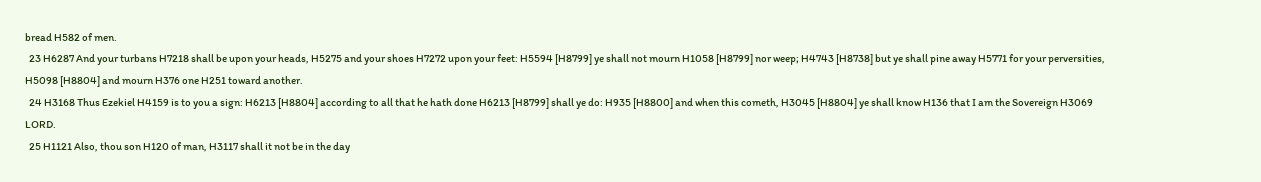bread H582 of men.
  23 H6287 And your turbans H7218 shall be upon your heads, H5275 and your shoes H7272 upon your feet: H5594 [H8799] ye shall not mourn H1058 [H8799] nor weep; H4743 [H8738] but ye shall pine away H5771 for your perversities, H5098 [H8804] and mourn H376 one H251 toward another.
  24 H3168 Thus Ezekiel H4159 is to you a sign: H6213 [H8804] according to all that he hath done H6213 [H8799] shall ye do: H935 [H8800] and when this cometh, H3045 [H8804] ye shall know H136 that I am the Sovereign H3069 LORD.
  25 H1121 Also, thou son H120 of man, H3117 shall it not be in the day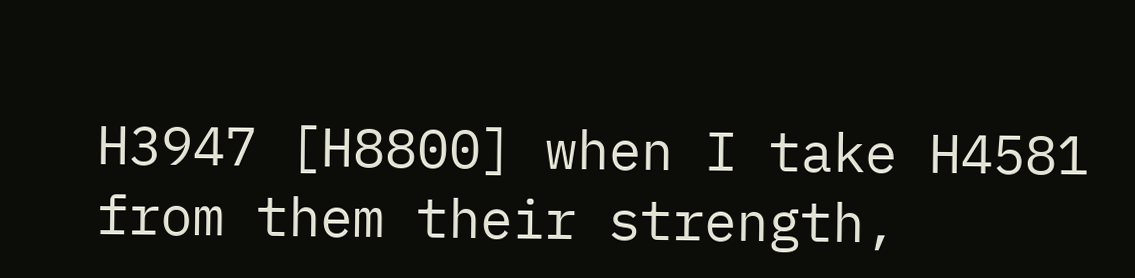H3947 [H8800] when I take H4581 from them their strength,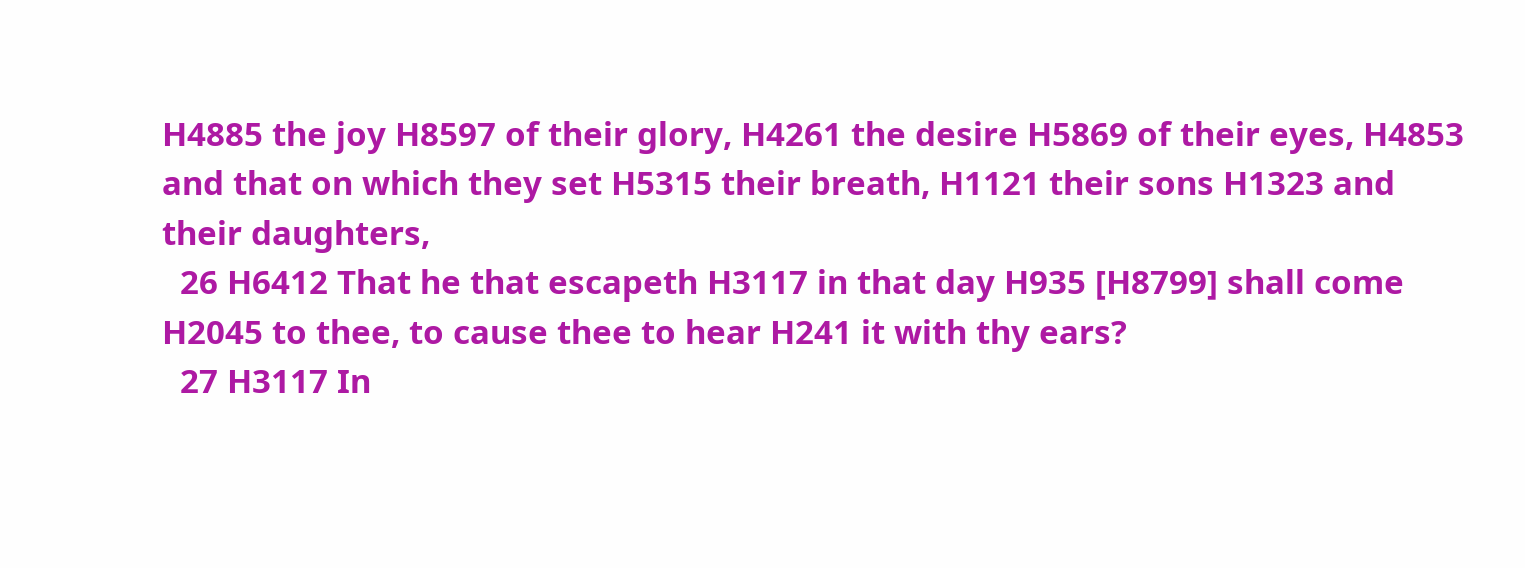H4885 the joy H8597 of their glory, H4261 the desire H5869 of their eyes, H4853 and that on which they set H5315 their breath, H1121 their sons H1323 and their daughters,
  26 H6412 That he that escapeth H3117 in that day H935 [H8799] shall come H2045 to thee, to cause thee to hear H241 it with thy ears?
  27 H3117 In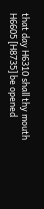that day H6310 shall thy mouth H6605 [H8735] be opened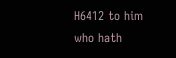H6412 to him who hath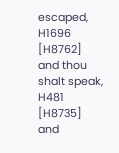escaped, H1696 [H8762] and thou shalt speak, H481 [H8735] and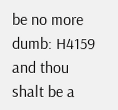be no more dumb: H4159 and thou shalt be a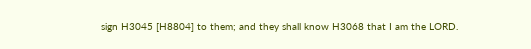sign H3045 [H8804] to them; and they shall know H3068 that I am the LORD.